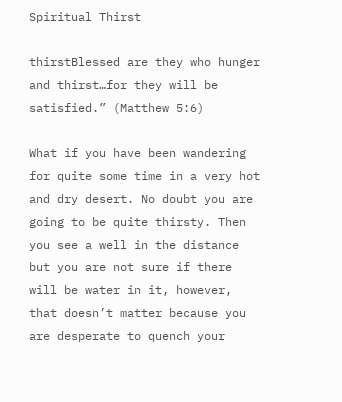Spiritual Thirst

thirstBlessed are they who hunger and thirst…for they will be satisfied.” (Matthew 5:6)

What if you have been wandering for quite some time in a very hot and dry desert. No doubt you are going to be quite thirsty. Then you see a well in the distance but you are not sure if there will be water in it, however, that doesn’t matter because you are desperate to quench your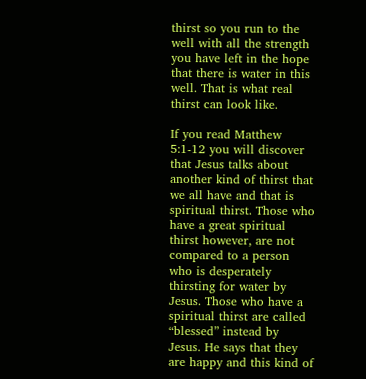thirst so you run to the well with all the strength you have left in the hope that there is water in this well. That is what real thirst can look like.

If you read Matthew 5:1-12 you will discover that Jesus talks about another kind of thirst that we all have and that is spiritual thirst. Those who have a great spiritual thirst however, are not compared to a person who is desperately thirsting for water by Jesus. Those who have a spiritual thirst are called “blessed” instead by Jesus. He says that they are happy and this kind of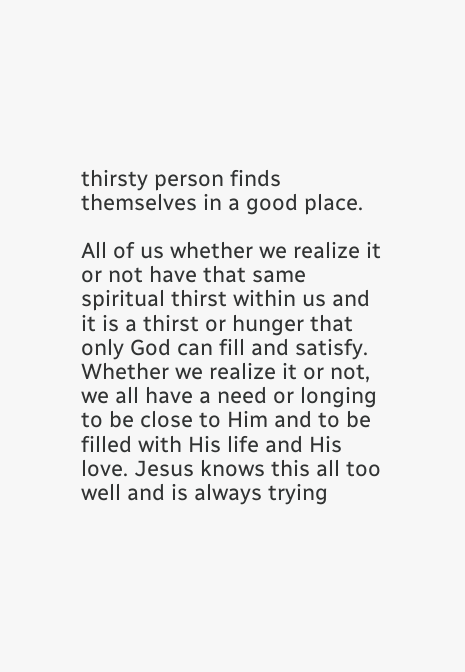thirsty person finds themselves in a good place.

All of us whether we realize it or not have that same spiritual thirst within us and it is a thirst or hunger that only God can fill and satisfy. Whether we realize it or not, we all have a need or longing to be close to Him and to be filled with His life and His love. Jesus knows this all too well and is always trying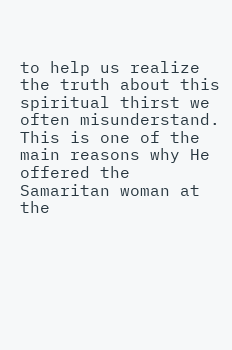to help us realize the truth about this spiritual thirst we often misunderstand. This is one of the main reasons why He offered the Samaritan woman at the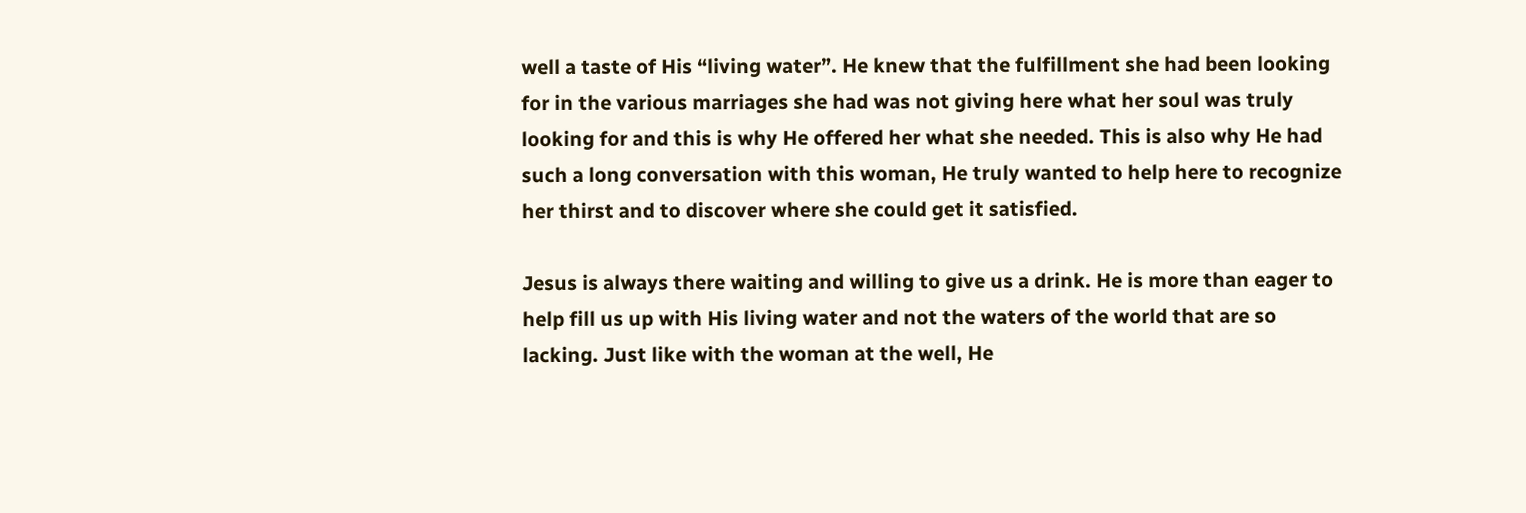well a taste of His “living water”. He knew that the fulfillment she had been looking for in the various marriages she had was not giving here what her soul was truly looking for and this is why He offered her what she needed. This is also why He had such a long conversation with this woman, He truly wanted to help here to recognize her thirst and to discover where she could get it satisfied.

Jesus is always there waiting and willing to give us a drink. He is more than eager to help fill us up with His living water and not the waters of the world that are so lacking. Just like with the woman at the well, He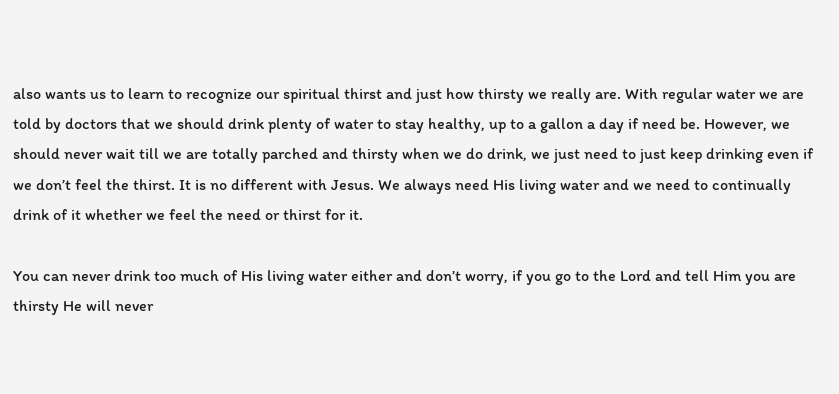also wants us to learn to recognize our spiritual thirst and just how thirsty we really are. With regular water we are told by doctors that we should drink plenty of water to stay healthy, up to a gallon a day if need be. However, we should never wait till we are totally parched and thirsty when we do drink, we just need to just keep drinking even if we don’t feel the thirst. It is no different with Jesus. We always need His living water and we need to continually drink of it whether we feel the need or thirst for it.

You can never drink too much of His living water either and don’t worry, if you go to the Lord and tell Him you are thirsty He will never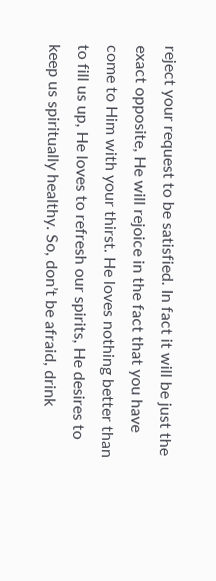reject your request to be satisfied. In fact it will be just the exact opposite, He will rejoice in the fact that you have come to Him with your thirst. He loves nothing better than to fill us up, He loves to refresh our spirits, He desires to keep us spiritually healthy. So, don’t be afraid, drink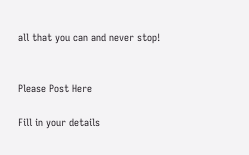all that you can and never stop!


Please Post Here

Fill in your details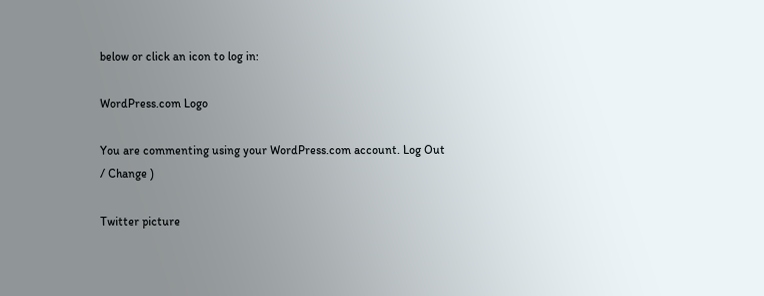below or click an icon to log in:

WordPress.com Logo

You are commenting using your WordPress.com account. Log Out / Change )

Twitter picture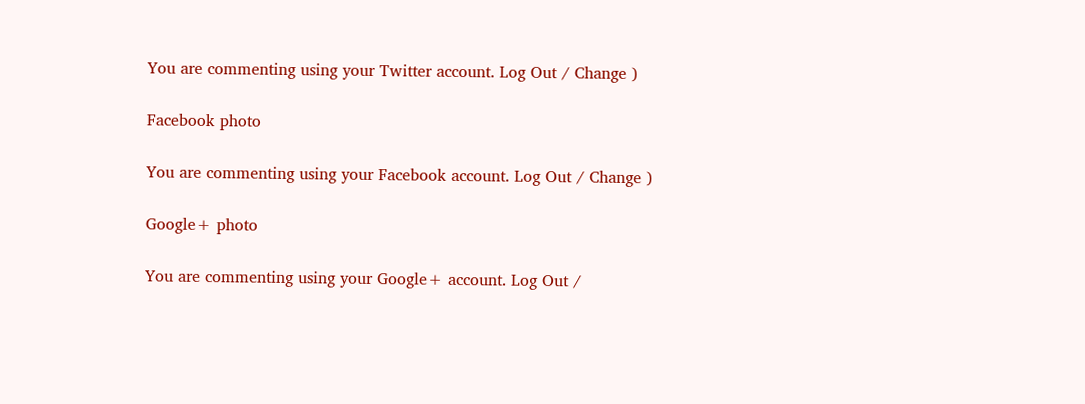You are commenting using your Twitter account. Log Out / Change )

Facebook photo

You are commenting using your Facebook account. Log Out / Change )

Google+ photo

You are commenting using your Google+ account. Log Out /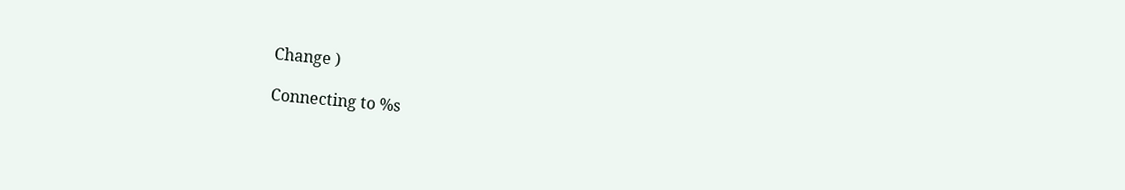Change )

Connecting to %s